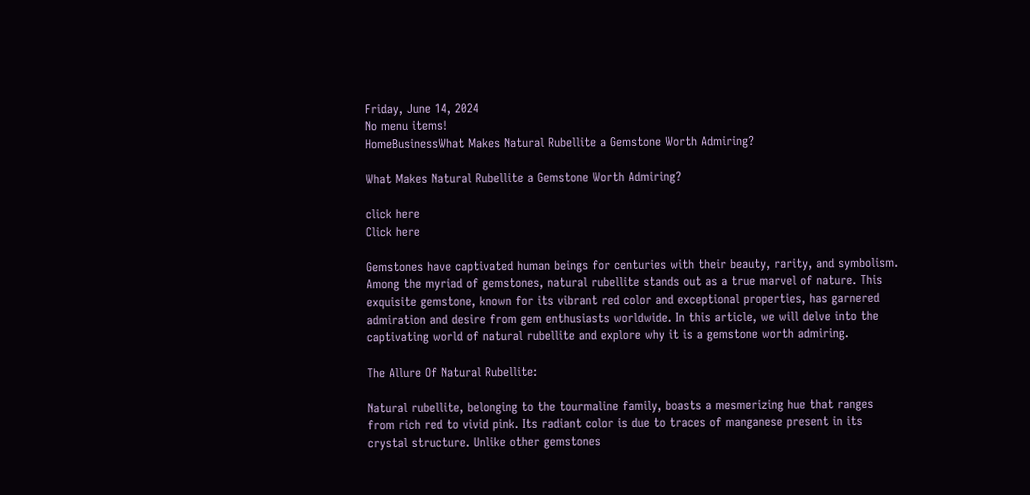Friday, June 14, 2024
No menu items!
HomeBusinessWhat Makes Natural Rubellite a Gemstone Worth Admiring?

What Makes Natural Rubellite a Gemstone Worth Admiring?

click here
Click here

Gemstones have captivated human beings for centuries with their beauty, rarity, and symbolism. Among the myriad of gemstones, natural rubellite stands out as a true marvel of nature. This exquisite gemstone, known for its vibrant red color and exceptional properties, has garnered admiration and desire from gem enthusiasts worldwide. In this article, we will delve into the captivating world of natural rubellite and explore why it is a gemstone worth admiring.

The Allure Of Natural Rubellite:

Natural rubellite, belonging to the tourmaline family, boasts a mesmerizing hue that ranges from rich red to vivid pink. Its radiant color is due to traces of manganese present in its crystal structure. Unlike other gemstones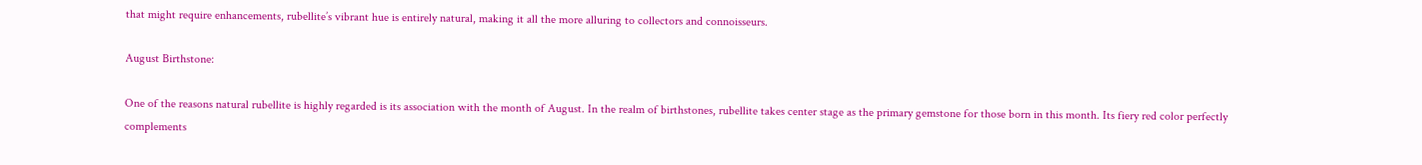that might require enhancements, rubellite’s vibrant hue is entirely natural, making it all the more alluring to collectors and connoisseurs.

August Birthstone:

One of the reasons natural rubellite is highly regarded is its association with the month of August. In the realm of birthstones, rubellite takes center stage as the primary gemstone for those born in this month. Its fiery red color perfectly complements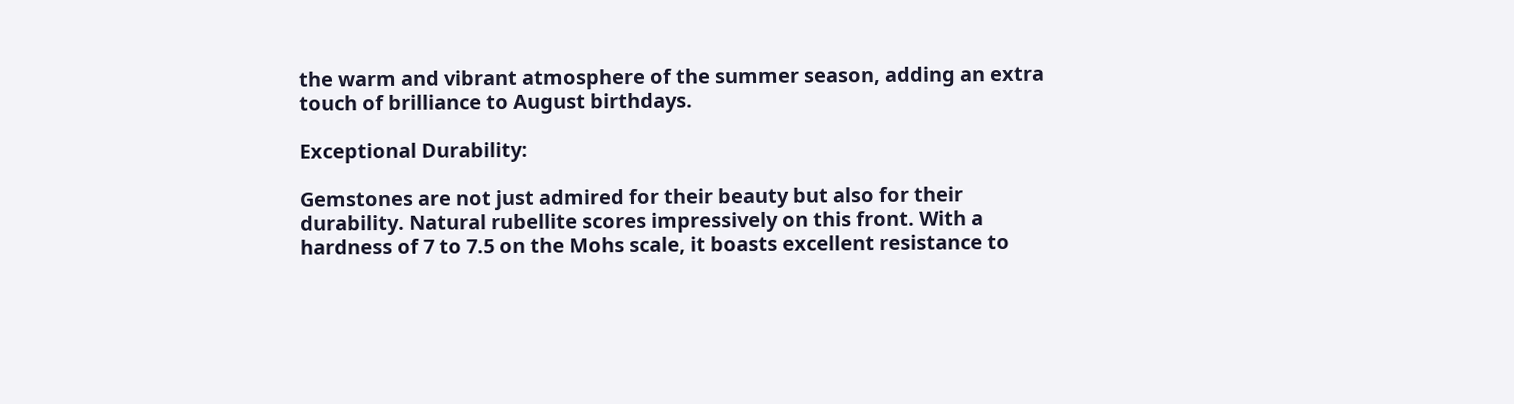the warm and vibrant atmosphere of the summer season, adding an extra touch of brilliance to August birthdays.

Exceptional Durability:

Gemstones are not just admired for their beauty but also for their durability. Natural rubellite scores impressively on this front. With a hardness of 7 to 7.5 on the Mohs scale, it boasts excellent resistance to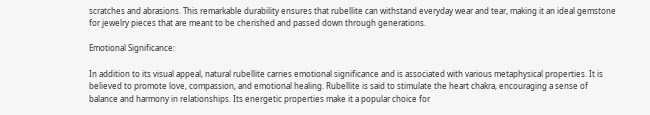scratches and abrasions. This remarkable durability ensures that rubellite can withstand everyday wear and tear, making it an ideal gemstone for jewelry pieces that are meant to be cherished and passed down through generations.

Emotional Significance:

In addition to its visual appeal, natural rubellite carries emotional significance and is associated with various metaphysical properties. It is believed to promote love, compassion, and emotional healing. Rubellite is said to stimulate the heart chakra, encouraging a sense of balance and harmony in relationships. Its energetic properties make it a popular choice for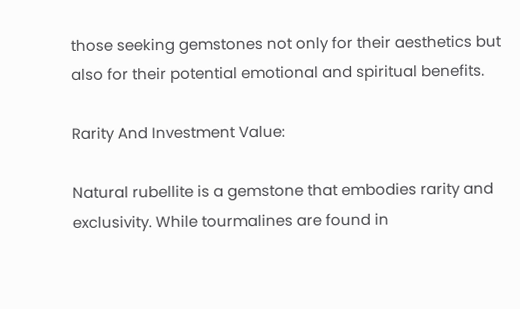those seeking gemstones not only for their aesthetics but also for their potential emotional and spiritual benefits.

Rarity And Investment Value:

Natural rubellite is a gemstone that embodies rarity and exclusivity. While tourmalines are found in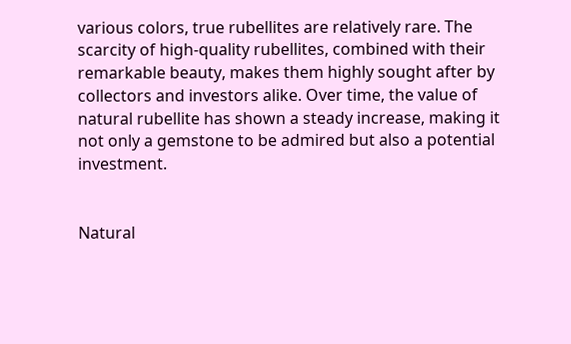various colors, true rubellites are relatively rare. The scarcity of high-quality rubellites, combined with their remarkable beauty, makes them highly sought after by collectors and investors alike. Over time, the value of natural rubellite has shown a steady increase, making it not only a gemstone to be admired but also a potential investment.


Natural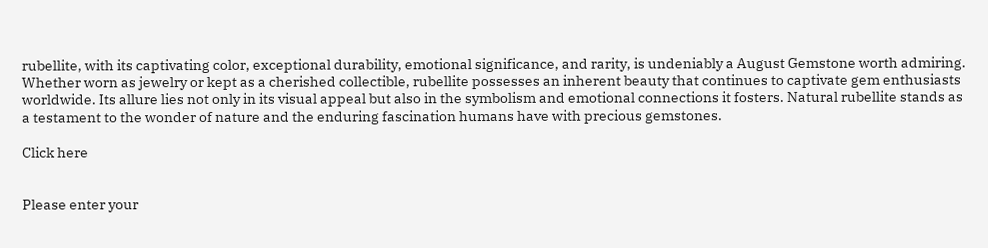rubellite, with its captivating color, exceptional durability, emotional significance, and rarity, is undeniably a August Gemstone worth admiring. Whether worn as jewelry or kept as a cherished collectible, rubellite possesses an inherent beauty that continues to captivate gem enthusiasts worldwide. Its allure lies not only in its visual appeal but also in the symbolism and emotional connections it fosters. Natural rubellite stands as a testament to the wonder of nature and the enduring fascination humans have with precious gemstones.

Click here


Please enter your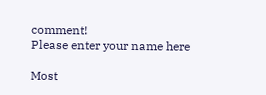comment!
Please enter your name here

Most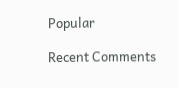Popular

Recent Comments